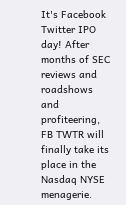It's Facebook Twitter IPO day! After months of SEC reviews and roadshows and profiteering, FB TWTR will finally take its place in the Nasdaq NYSE menagerie.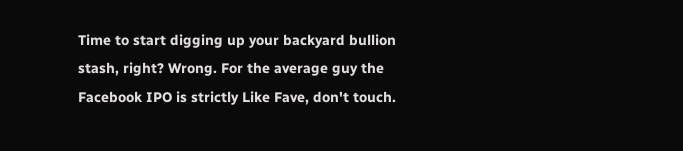Time to start digging up your backyard bullion stash, right? Wrong. For the average guy the Facebook IPO is strictly Like Fave, don't touch.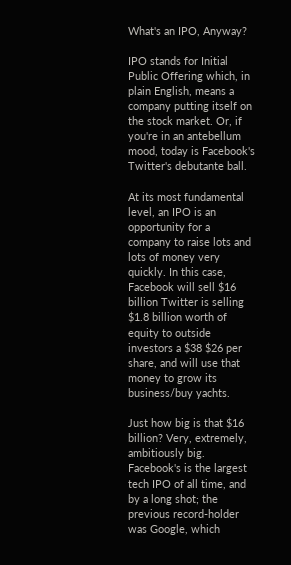What's an IPO, Anyway?

IPO stands for Initial Public Offering which, in plain English, means a company putting itself on the stock market. Or, if you're in an antebellum mood, today is Facebook's Twitter's debutante ball.

At its most fundamental level, an IPO is an opportunity for a company to raise lots and lots of money very quickly. In this case, Facebook will sell $16 billion Twitter is selling $1.8 billion worth of equity to outside investors a $38 $26 per share, and will use that money to grow its business/buy yachts.

Just how big is that $16 billion? Very, extremely, ambitiously big. Facebook's is the largest tech IPO of all time, and by a long shot; the previous record-holder was Google, which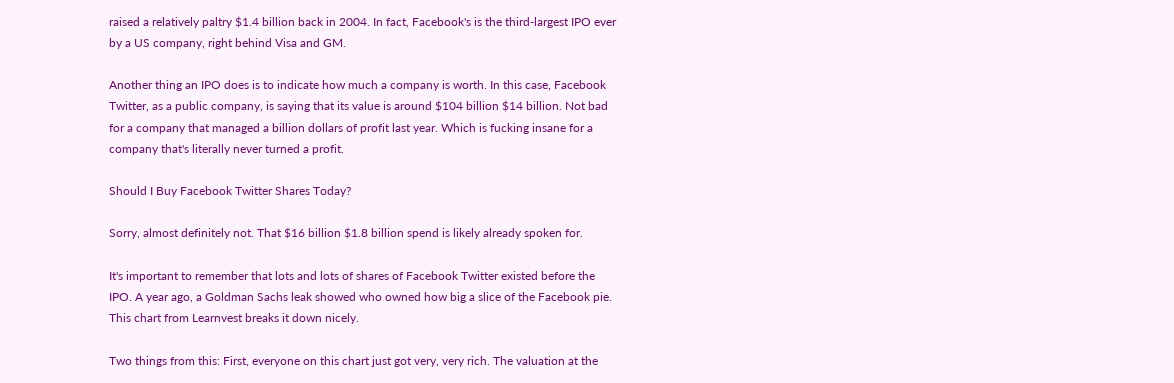raised a relatively paltry $1.4 billion back in 2004. In fact, Facebook's is the third-largest IPO ever by a US company, right behind Visa and GM.

Another thing an IPO does is to indicate how much a company is worth. In this case, Facebook Twitter, as a public company, is saying that its value is around $104 billion $14 billion. Not bad for a company that managed a billion dollars of profit last year. Which is fucking insane for a company that's literally never turned a profit.

Should I Buy Facebook Twitter Shares Today?

Sorry, almost definitely not. That $16 billion $1.8 billion spend is likely already spoken for.

It's important to remember that lots and lots of shares of Facebook Twitter existed before the IPO. A year ago, a Goldman Sachs leak showed who owned how big a slice of the Facebook pie. This chart from Learnvest breaks it down nicely.

Two things from this: First, everyone on this chart just got very, very rich. The valuation at the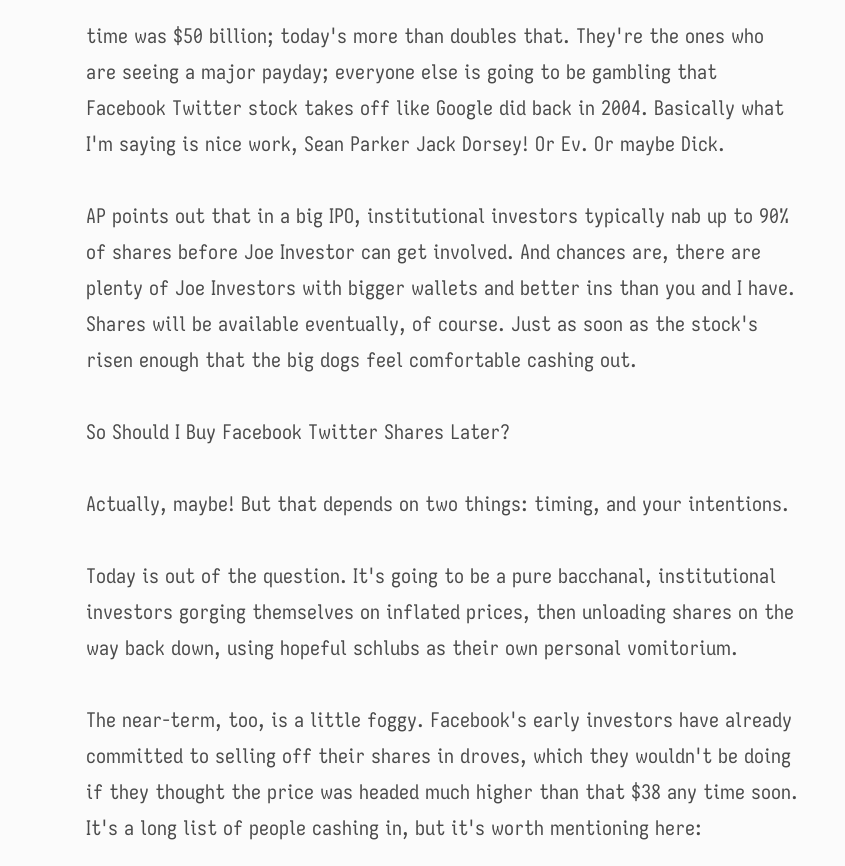time was $50 billion; today's more than doubles that. They're the ones who are seeing a major payday; everyone else is going to be gambling that Facebook Twitter stock takes off like Google did back in 2004. Basically what I'm saying is nice work, Sean Parker Jack Dorsey! Or Ev. Or maybe Dick.

AP points out that in a big IPO, institutional investors typically nab up to 90% of shares before Joe Investor can get involved. And chances are, there are plenty of Joe Investors with bigger wallets and better ins than you and I have. Shares will be available eventually, of course. Just as soon as the stock's risen enough that the big dogs feel comfortable cashing out.

So Should I Buy Facebook Twitter Shares Later?

Actually, maybe! But that depends on two things: timing, and your intentions.

Today is out of the question. It's going to be a pure bacchanal, institutional investors gorging themselves on inflated prices, then unloading shares on the way back down, using hopeful schlubs as their own personal vomitorium.

The near-term, too, is a little foggy. Facebook's early investors have already committed to selling off their shares in droves, which they wouldn't be doing if they thought the price was headed much higher than that $38 any time soon. It's a long list of people cashing in, but it's worth mentioning here: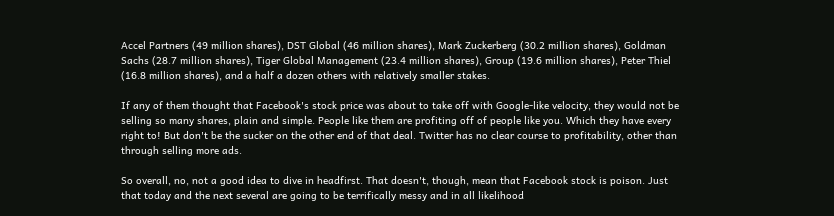Accel Partners (49 million shares), DST Global (46 million shares), Mark Zuckerberg (30.2 million shares), Goldman Sachs (28.7 million shares), Tiger Global Management (23.4 million shares), Group (19.6 million shares), Peter Thiel (16.8 million shares), and a half a dozen others with relatively smaller stakes.

If any of them thought that Facebook's stock price was about to take off with Google-like velocity, they would not be selling so many shares, plain and simple. People like them are profiting off of people like you. Which they have every right to! But don't be the sucker on the other end of that deal. Twitter has no clear course to profitability, other than through selling more ads.

So overall, no, not a good idea to dive in headfirst. That doesn't, though, mean that Facebook stock is poison. Just that today and the next several are going to be terrifically messy and in all likelihood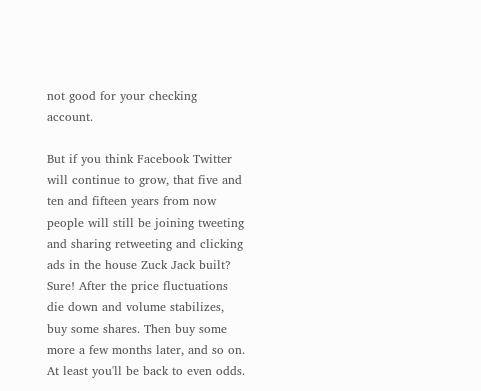not good for your checking account.

But if you think Facebook Twitter will continue to grow, that five and ten and fifteen years from now people will still be joining tweeting and sharing retweeting and clicking ads in the house Zuck Jack built? Sure! After the price fluctuations die down and volume stabilizes, buy some shares. Then buy some more a few months later, and so on. At least you'll be back to even odds.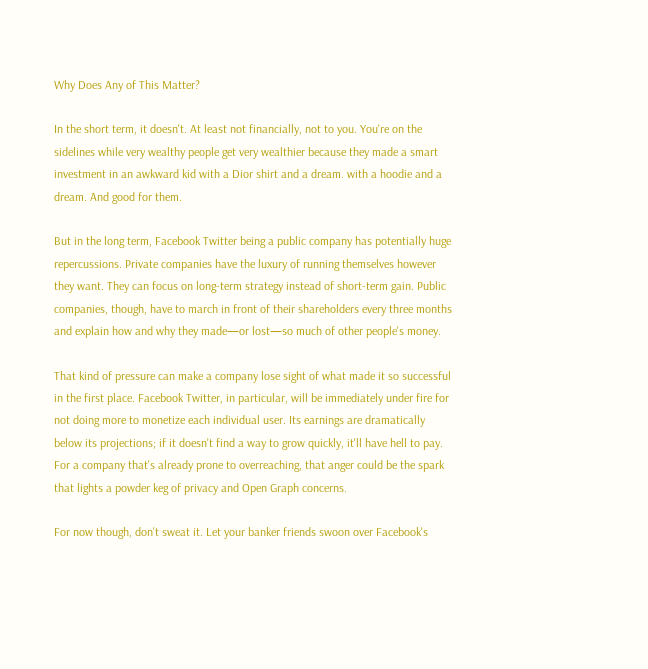Why Does Any of This Matter?

In the short term, it doesn't. At least not financially, not to you. You're on the sidelines while very wealthy people get very wealthier because they made a smart investment in an awkward kid with a Dior shirt and a dream. with a hoodie and a dream. And good for them.

But in the long term, Facebook Twitter being a public company has potentially huge repercussions. Private companies have the luxury of running themselves however they want. They can focus on long-term strategy instead of short-term gain. Public companies, though, have to march in front of their shareholders every three months and explain how and why they made—or lost—so much of other people's money.

That kind of pressure can make a company lose sight of what made it so successful in the first place. Facebook Twitter, in particular, will be immediately under fire for not doing more to monetize each individual user. Its earnings are dramatically below its projections; if it doesn't find a way to grow quickly, it'll have hell to pay. For a company that's already prone to overreaching, that anger could be the spark that lights a powder keg of privacy and Open Graph concerns.

For now though, don't sweat it. Let your banker friends swoon over Facebook's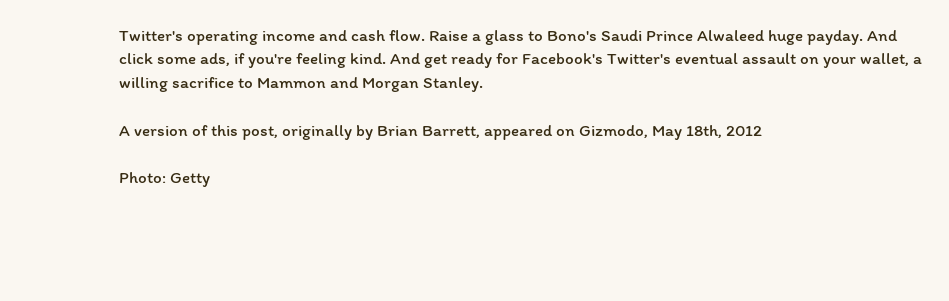Twitter's operating income and cash flow. Raise a glass to Bono's Saudi Prince Alwaleed huge payday. And click some ads, if you're feeling kind. And get ready for Facebook's Twitter's eventual assault on your wallet, a willing sacrifice to Mammon and Morgan Stanley.

A version of this post, originally by Brian Barrett, appeared on Gizmodo, May 18th, 2012

Photo: Getty